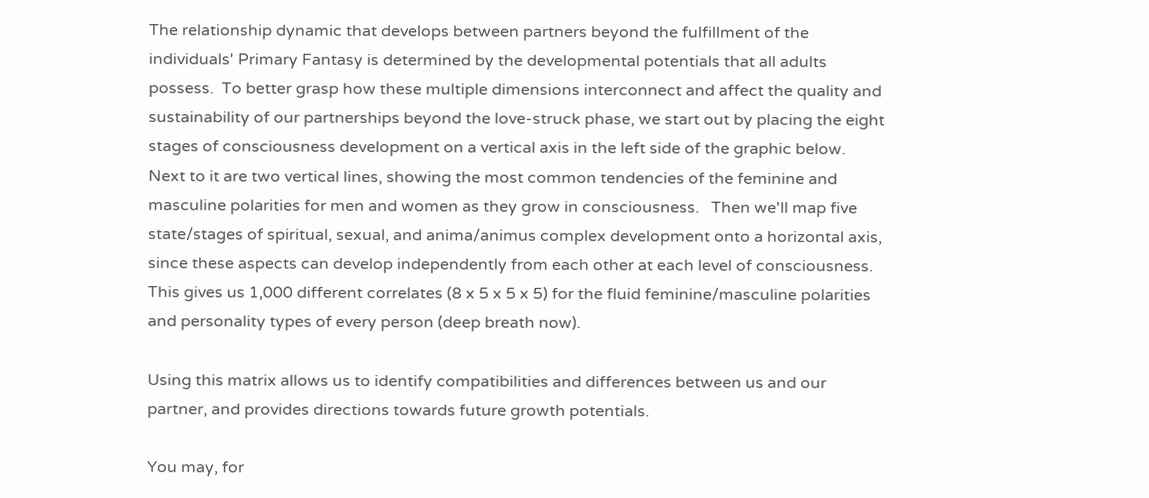The relationship dynamic that develops between partners beyond the fulfillment of the individuals' Primary Fantasy is determined by the developmental potentials that all adults possess.  To better grasp how these multiple dimensions interconnect and affect the quality and sustainability of our partnerships beyond the love-struck phase, we start out by placing the eight stages of consciousness development on a vertical axis in the left side of the graphic below.   Next to it are two vertical lines, showing the most common tendencies of the feminine and masculine polarities for men and women as they grow in consciousness.   Then we'll map five state/stages of spiritual, sexual, and anima/animus complex development onto a horizontal axis, since these aspects can develop independently from each other at each level of consciousness.   This gives us 1,000 different correlates (8 x 5 x 5 x 5) for the fluid feminine/masculine polarities and personality types of every person (deep breath now).

Using this matrix allows us to identify compatibilities and differences between us and our partner, and provides directions towards future growth potentials.

You may, for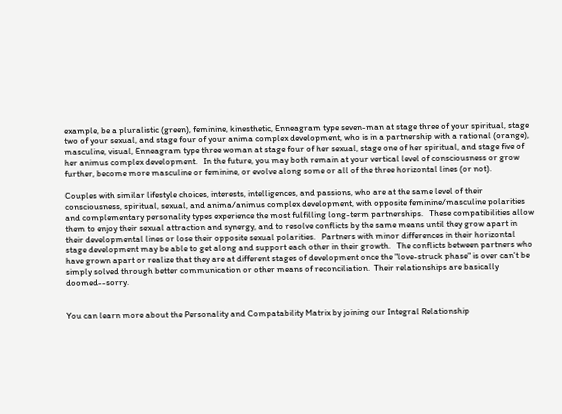example, be a pluralistic (green), feminine, kinesthetic, Enneagram type seven-man at stage three of your spiritual, stage two of your sexual, and stage four of your anima complex development, who is in a partnership with a rational (orange), masculine, visual, Enneagram type three woman at stage four of her sexual, stage one of her spiritual, and stage five of her animus complex development.   In the future, you may both remain at your vertical level of consciousness or grow further, become more masculine or feminine, or evolve along some or all of the three horizontal lines (or not).

Couples with similar lifestyle choices, interests, intelligences, and passions, who are at the same level of their consciousness, spiritual, sexual, and anima/animus complex development, with opposite feminine/masculine polarities and complementary personality types experience the most fulfilling long-term partnerships.   These compatibilities allow them to enjoy their sexual attraction and synergy, and to resolve conflicts by the same means until they grow apart in their developmental lines or lose their opposite sexual polarities.   Partners with minor differences in their horizontal stage development may be able to get along and support each other in their growth.   The conflicts between partners who have grown apart or realize that they are at different stages of development once the "love-struck phase" is over can't be simply solved through better communication or other means of reconciliation.  Their relationships are basically doomed--sorry.


You can learn more about the Personality and Compatability Matrix by joining our Integral Relationship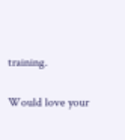training.

Would love your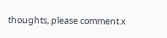thoughts, please comment.x